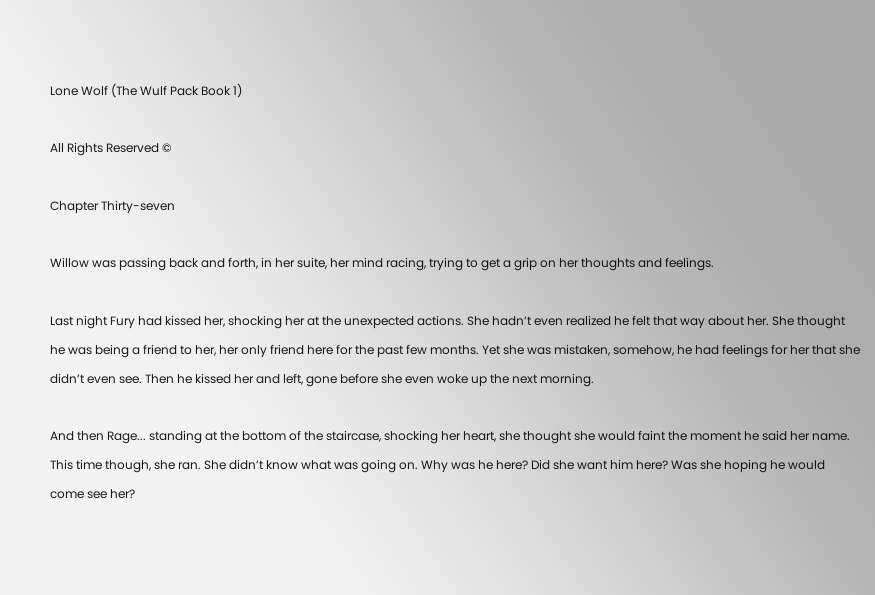Lone Wolf (The Wulf Pack Book 1)

All Rights Reserved ©

Chapter Thirty-seven

Willow was passing back and forth, in her suite, her mind racing, trying to get a grip on her thoughts and feelings.

Last night Fury had kissed her, shocking her at the unexpected actions. She hadn’t even realized he felt that way about her. She thought he was being a friend to her, her only friend here for the past few months. Yet she was mistaken, somehow, he had feelings for her that she didn’t even see. Then he kissed her and left, gone before she even woke up the next morning.

And then Rage... standing at the bottom of the staircase, shocking her heart, she thought she would faint the moment he said her name. This time though, she ran. She didn’t know what was going on. Why was he here? Did she want him here? Was she hoping he would come see her?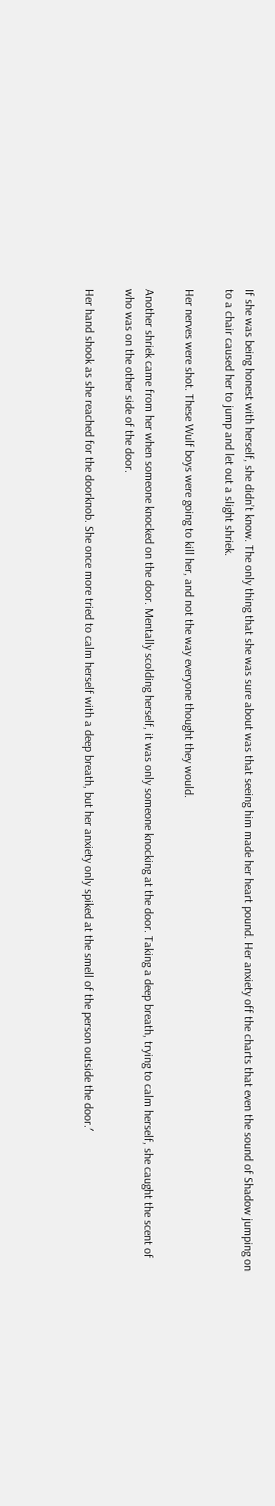If she was being honest with herself, she didn’t know. The only thing that she was sure about was that seeing him made her heart pound. Her anxiety off the charts that even the sound of Shadow jumping on to a chair caused her to jump and let out a slight shriek.

Her nerves were shot. These Wulf boys were going to kill her, and not the way everyone thought they would.

Another shriek came from her when someone knocked on the door. Mentally scolding herself, it was only someone knocking at the door. Taking a deep breath, trying to calm herself, she caught the scent of who was on the other side of the door.

Her hand shook as she reached for the doorknob. She once more tried to calm herself with a deep breath, but her anxiety only spiked at the smell of the person outside the door.′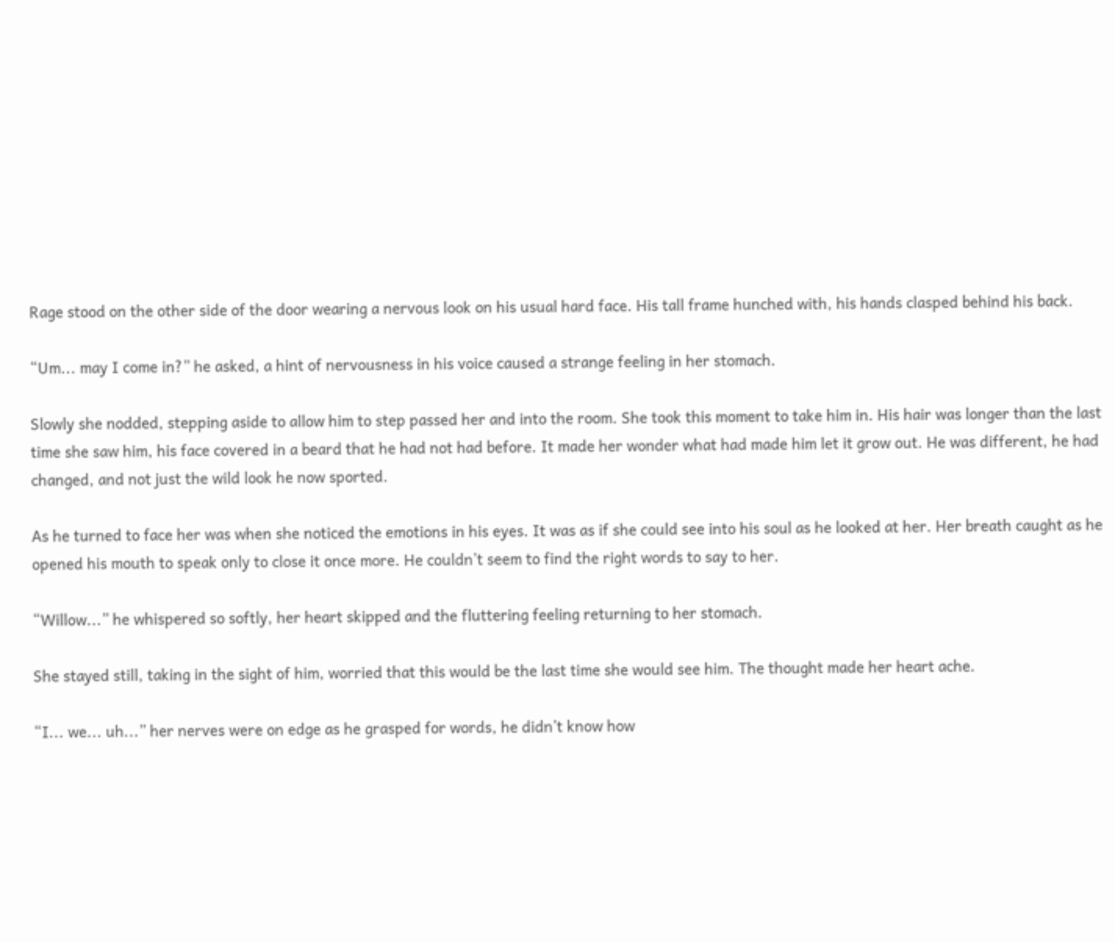Rage stood on the other side of the door wearing a nervous look on his usual hard face. His tall frame hunched with, his hands clasped behind his back.

“Um... may I come in?” he asked, a hint of nervousness in his voice caused a strange feeling in her stomach.

Slowly she nodded, stepping aside to allow him to step passed her and into the room. She took this moment to take him in. His hair was longer than the last time she saw him, his face covered in a beard that he had not had before. It made her wonder what had made him let it grow out. He was different, he had changed, and not just the wild look he now sported.

As he turned to face her was when she noticed the emotions in his eyes. It was as if she could see into his soul as he looked at her. Her breath caught as he opened his mouth to speak only to close it once more. He couldn’t seem to find the right words to say to her.

“Willow...” he whispered so softly, her heart skipped and the fluttering feeling returning to her stomach.

She stayed still, taking in the sight of him, worried that this would be the last time she would see him. The thought made her heart ache.

“I... we... uh...” her nerves were on edge as he grasped for words, he didn’t know how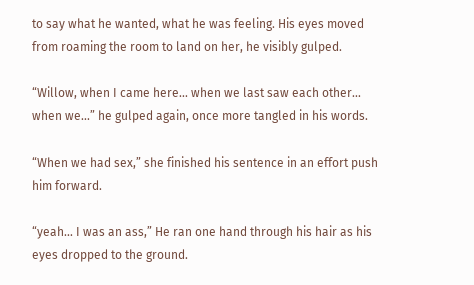to say what he wanted, what he was feeling. His eyes moved from roaming the room to land on her, he visibly gulped.

“Willow, when I came here... when we last saw each other... when we...” he gulped again, once more tangled in his words.

“When we had sex,” she finished his sentence in an effort push him forward.

“yeah... I was an ass,” He ran one hand through his hair as his eyes dropped to the ground.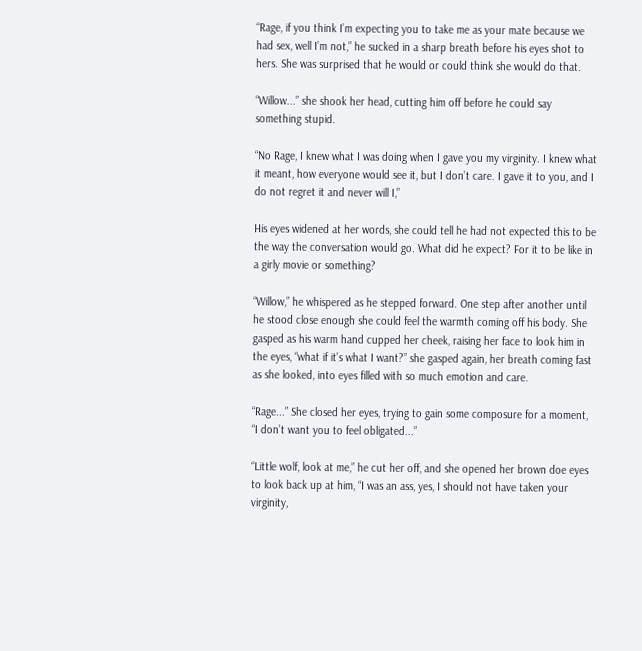“Rage, if you think I’m expecting you to take me as your mate because we had sex, well I’m not,” he sucked in a sharp breath before his eyes shot to hers. She was surprised that he would or could think she would do that.

“Willow...” she shook her head, cutting him off before he could say something stupid.

“No Rage, I knew what I was doing when I gave you my virginity. I knew what it meant, how everyone would see it, but I don’t care. I gave it to you, and I do not regret it and never will I,”

His eyes widened at her words, she could tell he had not expected this to be the way the conversation would go. What did he expect? For it to be like in a girly movie or something?

“Willow,” he whispered as he stepped forward. One step after another until he stood close enough she could feel the warmth coming off his body. She gasped as his warm hand cupped her cheek, raising her face to look him in the eyes, “what if it’s what I want?” she gasped again, her breath coming fast as she looked, into eyes filled with so much emotion and care.

“Rage...” She closed her eyes, trying to gain some composure for a moment, “I don’t want you to feel obligated...”

“Little wolf, look at me,” he cut her off, and she opened her brown doe eyes to look back up at him, “I was an ass, yes, I should not have taken your virginity,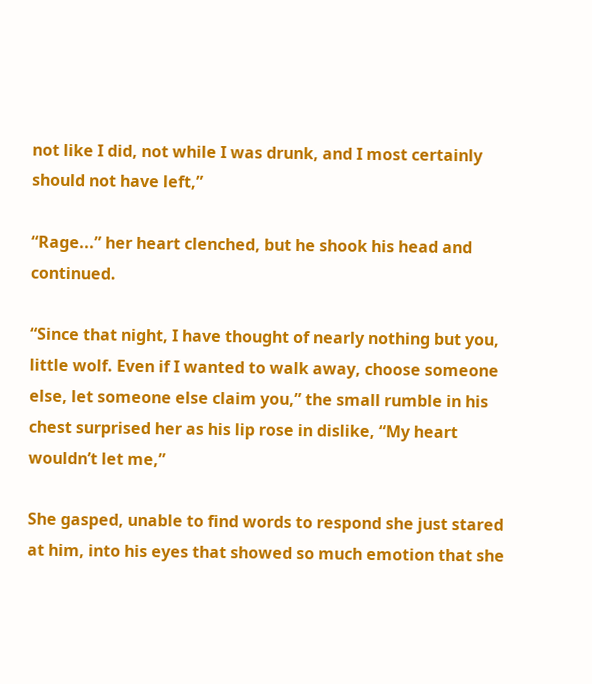not like I did, not while I was drunk, and I most certainly should not have left,”

“Rage...” her heart clenched, but he shook his head and continued.

“Since that night, I have thought of nearly nothing but you, little wolf. Even if I wanted to walk away, choose someone else, let someone else claim you,” the small rumble in his chest surprised her as his lip rose in dislike, “My heart wouldn’t let me,”

She gasped, unable to find words to respond she just stared at him, into his eyes that showed so much emotion that she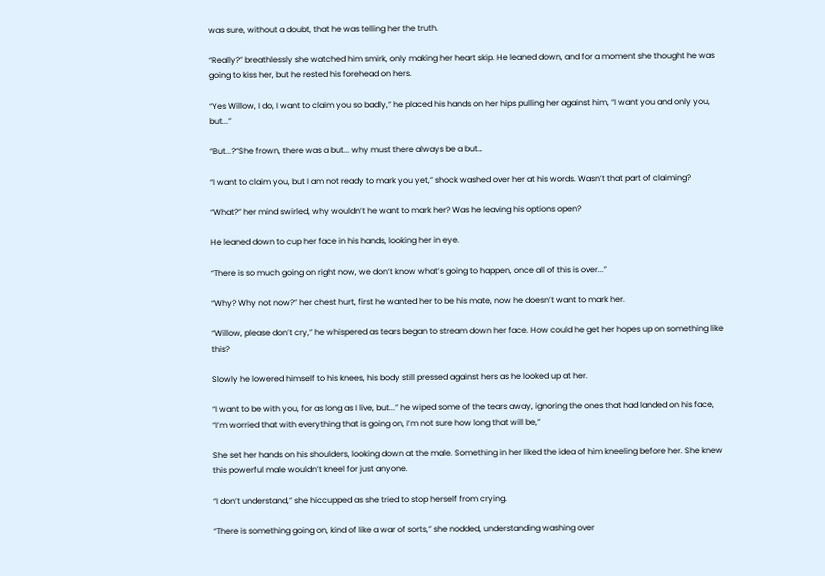was sure, without a doubt, that he was telling her the truth.

“Really?” breathlessly she watched him smirk, only making her heart skip. He leaned down, and for a moment she thought he was going to kiss her, but he rested his forehead on hers.

“Yes Willow, I do, I want to claim you so badly,” he placed his hands on her hips pulling her against him, “I want you and only you, but...”

“But...?“She frown, there was a but... why must there always be a but…

“I want to claim you, but I am not ready to mark you yet,” shock washed over her at his words. Wasn’t that part of claiming?

“What?” her mind swirled, why wouldn’t he want to mark her? Was he leaving his options open?

He leaned down to cup her face in his hands, looking her in eye.

“There is so much going on right now, we don’t know what’s going to happen, once all of this is over...”

“Why? Why not now?” her chest hurt, first he wanted her to be his mate, now he doesn’t want to mark her.

“Willow, please don’t cry,” he whispered as tears began to stream down her face. How could he get her hopes up on something like this?

Slowly he lowered himself to his knees, his body still pressed against hers as he looked up at her.

“I want to be with you, for as long as I live, but...” he wiped some of the tears away, ignoring the ones that had landed on his face, “I’m worried that with everything that is going on, I’m not sure how long that will be,”

She set her hands on his shoulders, looking down at the male. Something in her liked the idea of him kneeling before her. She knew this powerful male wouldn’t kneel for just anyone.

“I don’t understand,” she hiccupped as she tried to stop herself from crying.

“There is something going on, kind of like a war of sorts,” she nodded, understanding washing over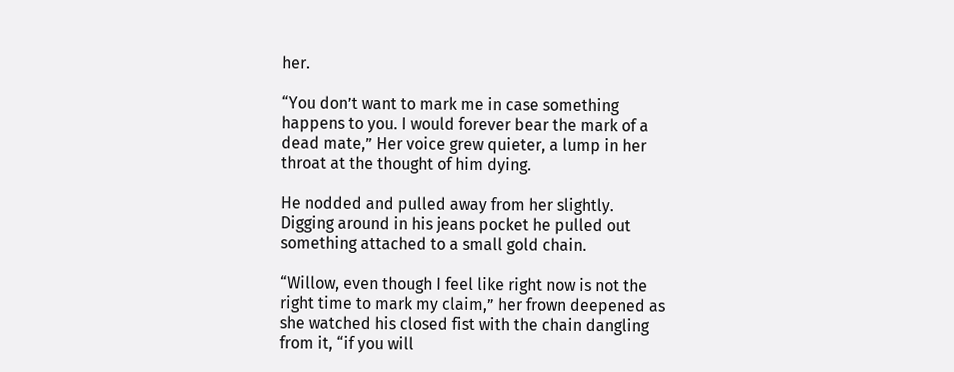her.

“You don’t want to mark me in case something happens to you. I would forever bear the mark of a dead mate,” Her voice grew quieter, a lump in her throat at the thought of him dying.

He nodded and pulled away from her slightly. Digging around in his jeans pocket he pulled out something attached to a small gold chain.

“Willow, even though I feel like right now is not the right time to mark my claim,” her frown deepened as she watched his closed fist with the chain dangling from it, “if you will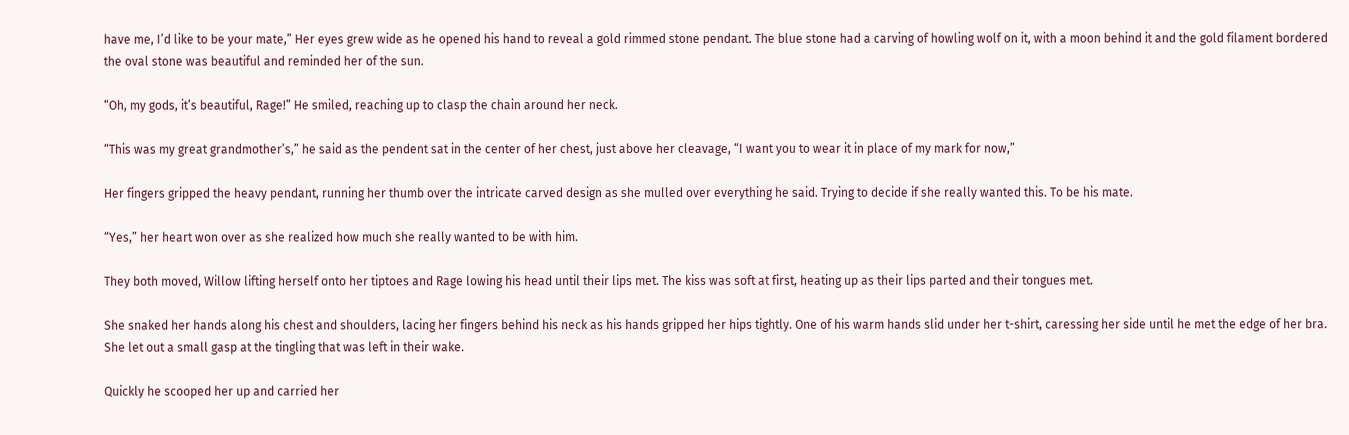have me, I’d like to be your mate,” Her eyes grew wide as he opened his hand to reveal a gold rimmed stone pendant. The blue stone had a carving of howling wolf on it, with a moon behind it and the gold filament bordered the oval stone was beautiful and reminded her of the sun.

“Oh, my gods, it’s beautiful, Rage!” He smiled, reaching up to clasp the chain around her neck.

“This was my great grandmother’s,” he said as the pendent sat in the center of her chest, just above her cleavage, “I want you to wear it in place of my mark for now,”

Her fingers gripped the heavy pendant, running her thumb over the intricate carved design as she mulled over everything he said. Trying to decide if she really wanted this. To be his mate.

“Yes,” her heart won over as she realized how much she really wanted to be with him.

They both moved, Willow lifting herself onto her tiptoes and Rage lowing his head until their lips met. The kiss was soft at first, heating up as their lips parted and their tongues met.

She snaked her hands along his chest and shoulders, lacing her fingers behind his neck as his hands gripped her hips tightly. One of his warm hands slid under her t-shirt, caressing her side until he met the edge of her bra. She let out a small gasp at the tingling that was left in their wake.

Quickly he scooped her up and carried her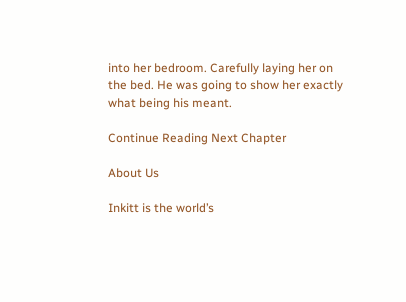into her bedroom. Carefully laying her on the bed. He was going to show her exactly what being his meant.

Continue Reading Next Chapter

About Us

Inkitt is the world’s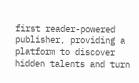first reader-powered publisher, providing a platform to discover hidden talents and turn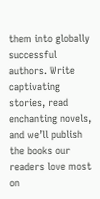them into globally successful authors. Write captivating stories, read enchanting novels, and we’ll publish the books our readers love most on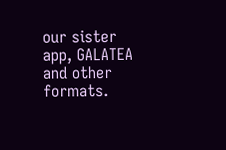our sister app, GALATEA and other formats.